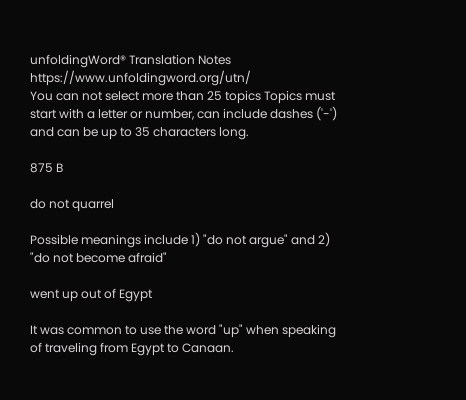unfoldingWord® Translation Notes https://www.unfoldingword.org/utn/
You can not select more than 25 topics Topics must start with a letter or number, can include dashes ('-') and can be up to 35 characters long.

875 B

do not quarrel

Possible meanings include 1) "do not argue" and 2) "do not become afraid"

went up out of Egypt

It was common to use the word "up" when speaking of traveling from Egypt to Canaan.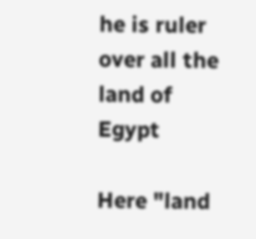he is ruler over all the land of Egypt

Here "land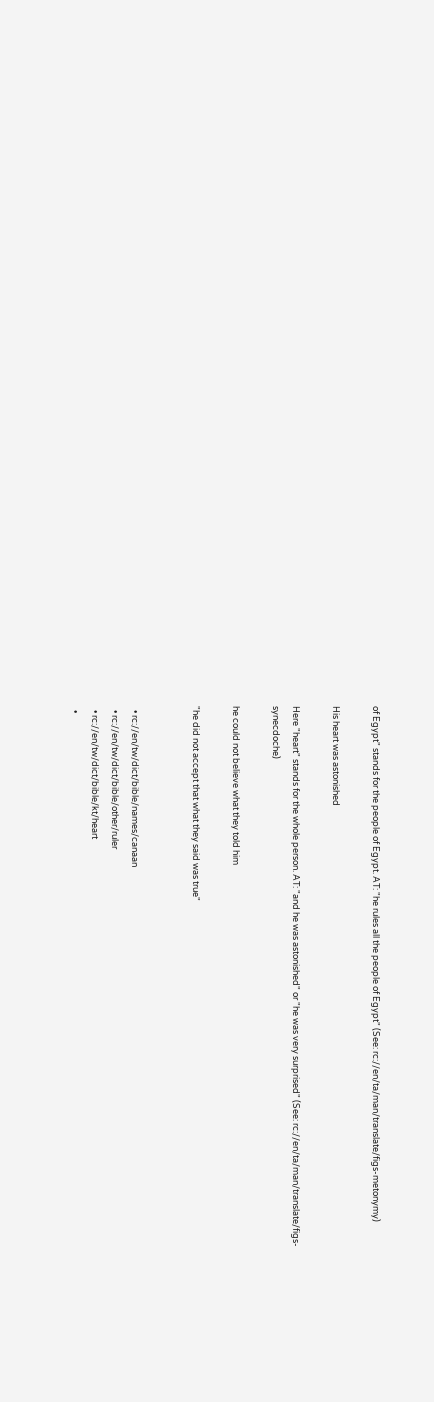of Egypt" stands for the people of Egypt. AT: "he rules all the people of Egypt" (See: rc://en/ta/man/translate/figs-metonymy)

His heart was astonished

Here "heart" stands for the whole person. AT: "and he was astonished" or "he was very surprised" (See: rc://en/ta/man/translate/figs-synecdoche)

he could not believe what they told him

"he did not accept that what they said was true"


  • rc://en/tw/dict/bible/names/canaan
  • rc://en/tw/dict/bible/other/ruler
  • rc://en/tw/dict/bible/kt/heart
  •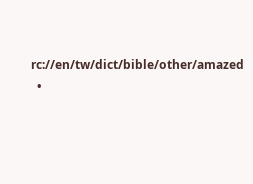rc://en/tw/dict/bible/other/amazed
  •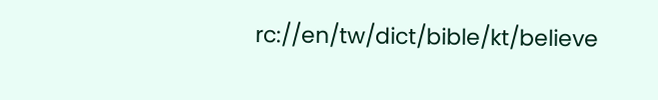rc://en/tw/dict/bible/kt/believe